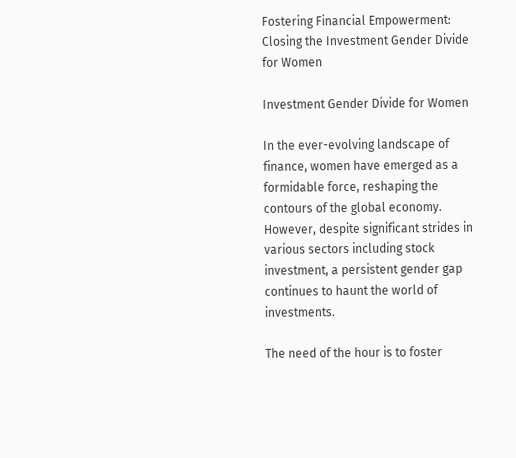Fostering Financial Empowerment: Closing the Investment Gender Divide for Women

Investment Gender Divide for Women

In the ever-evolving landscape of finance, women have emerged as a formidable force, reshaping the contours of the global economy. However, despite significant strides in various sectors including stock investment, a persistent gender gap continues to haunt the world of investments.

The need of the hour is to foster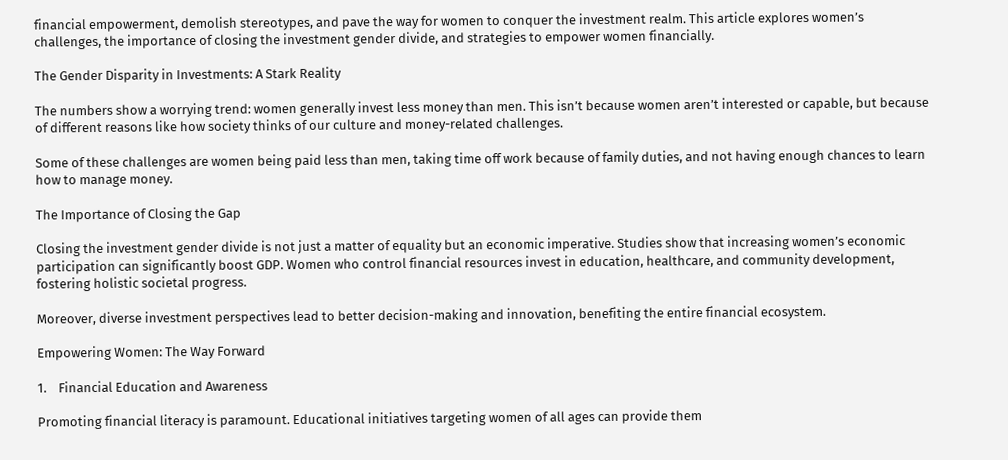financial empowerment, demolish stereotypes, and pave the way for women to conquer the investment realm. This article explores women’s challenges, the importance of closing the investment gender divide, and strategies to empower women financially.

The Gender Disparity in Investments: A Stark Reality

The numbers show a worrying trend: women generally invest less money than men. This isn’t because women aren’t interested or capable, but because of different reasons like how society thinks of our culture and money-related challenges.

Some of these challenges are women being paid less than men, taking time off work because of family duties, and not having enough chances to learn how to manage money.

The Importance of Closing the Gap

Closing the investment gender divide is not just a matter of equality but an economic imperative. Studies show that increasing women’s economic participation can significantly boost GDP. Women who control financial resources invest in education, healthcare, and community development, fostering holistic societal progress.

Moreover, diverse investment perspectives lead to better decision-making and innovation, benefiting the entire financial ecosystem.

Empowering Women: The Way Forward

1.    Financial Education and Awareness

Promoting financial literacy is paramount. Educational initiatives targeting women of all ages can provide them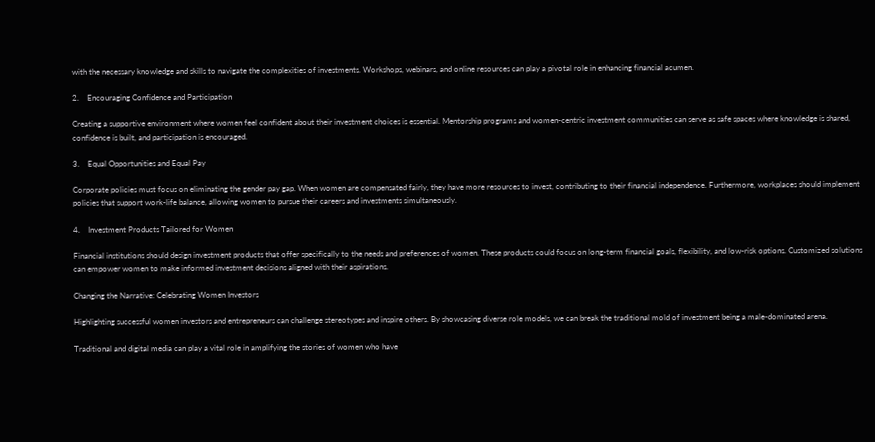with the necessary knowledge and skills to navigate the complexities of investments. Workshops, webinars, and online resources can play a pivotal role in enhancing financial acumen.

2.    Encouraging Confidence and Participation

Creating a supportive environment where women feel confident about their investment choices is essential. Mentorship programs and women-centric investment communities can serve as safe spaces where knowledge is shared, confidence is built, and participation is encouraged.

3.    Equal Opportunities and Equal Pay

Corporate policies must focus on eliminating the gender pay gap. When women are compensated fairly, they have more resources to invest, contributing to their financial independence. Furthermore, workplaces should implement policies that support work-life balance, allowing women to pursue their careers and investments simultaneously.

4.    Investment Products Tailored for Women

Financial institutions should design investment products that offer specifically to the needs and preferences of women. These products could focus on long-term financial goals, flexibility, and low-risk options. Customized solutions can empower women to make informed investment decisions aligned with their aspirations.

Changing the Narrative: Celebrating Women Investors

Highlighting successful women investors and entrepreneurs can challenge stereotypes and inspire others. By showcasing diverse role models, we can break the traditional mold of investment being a male-dominated arena.

Traditional and digital media can play a vital role in amplifying the stories of women who have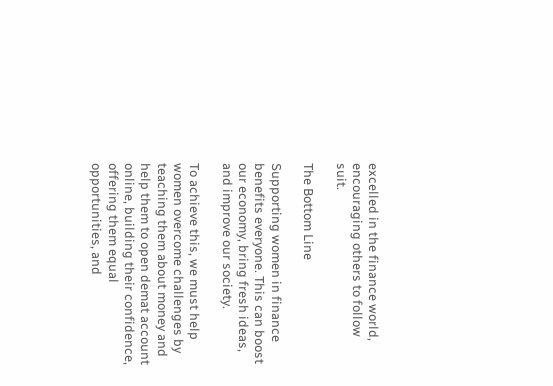excelled in the finance world, encouraging others to follow suit.

The Bottom Line

Supporting women in finance benefits everyone. This can boost our economy, bring fresh ideas, and improve our society.

To achieve this, we must help women overcome challenges by teaching them about money and help them to open demat account online, building their confidence, offering them equal opportunities, and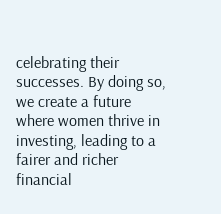celebrating their successes. By doing so, we create a future where women thrive in investing, leading to a fairer and richer financial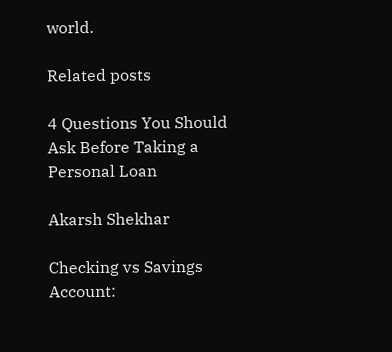world.

Related posts

4 Questions You Should Ask Before Taking a Personal Loan

Akarsh Shekhar

Checking vs Savings Account: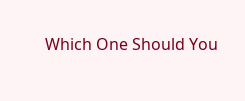Which One Should You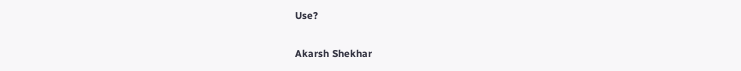Use?

Akarsh Shekhar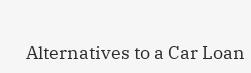Alternatives to a Car Loan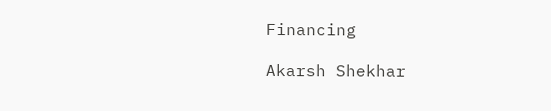Financing

Akarsh Shekhar